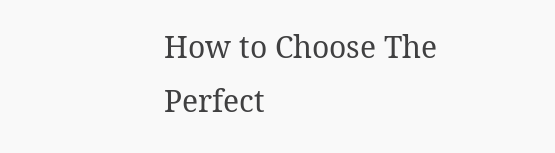How to Choose The Perfect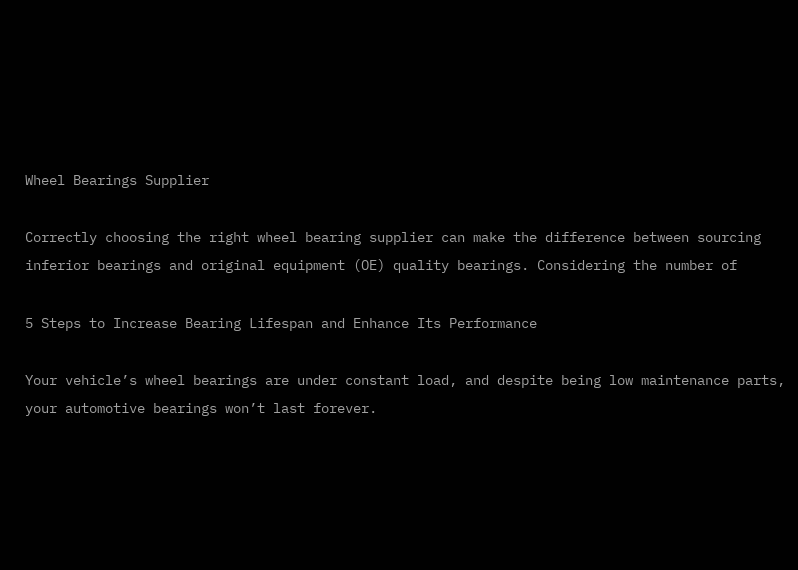Wheel Bearings Supplier

Correctly choosing the right wheel bearing supplier can make the difference between sourcing inferior bearings and original equipment (OE) quality bearings. Considering the number of

5 Steps to Increase Bearing Lifespan and Enhance Its Performance

Your vehicle’s wheel bearings are under constant load, and despite being low maintenance parts, your automotive bearings won’t last forever.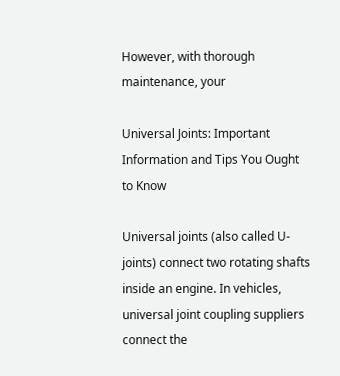However, with thorough maintenance, your

Universal Joints: Important Information and Tips You Ought to Know

Universal joints (also called U-joints) connect two rotating shafts inside an engine. In vehicles, universal joint coupling suppliers connect the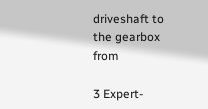driveshaft to the gearbox from

3 Expert-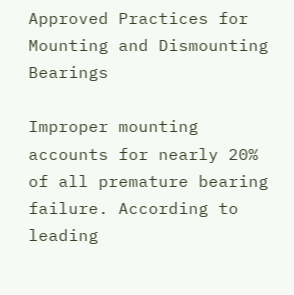Approved Practices for Mounting and Dismounting Bearings

Improper mounting accounts for nearly 20% of all premature bearing failure. According to leading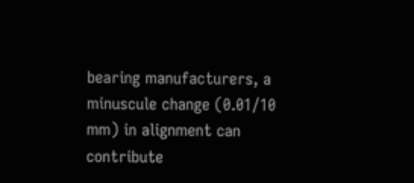bearing manufacturers, a minuscule change (0.01/10 mm) in alignment can contribute